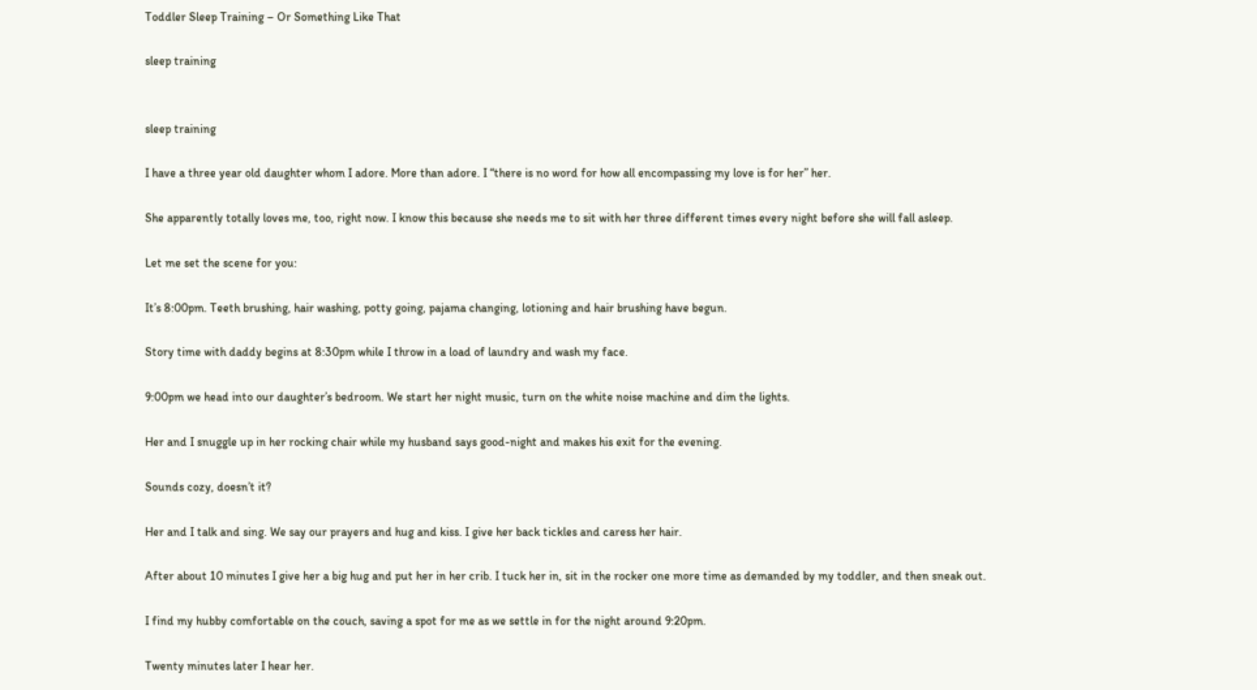Toddler Sleep Training – Or Something Like That

sleep training


sleep training

I have a three year old daughter whom I adore. More than adore. I “there is no word for how all encompassing my love is for her” her.

She apparently totally loves me, too, right now. I know this because she needs me to sit with her three different times every night before she will fall asleep.

Let me set the scene for you:

It’s 8:00pm. Teeth brushing, hair washing, potty going, pajama changing, lotioning and hair brushing have begun.

Story time with daddy begins at 8:30pm while I throw in a load of laundry and wash my face.

9:00pm we head into our daughter’s bedroom. We start her night music, turn on the white noise machine and dim the lights.

Her and I snuggle up in her rocking chair while my husband says good-night and makes his exit for the evening.

Sounds cozy, doesn’t it?

Her and I talk and sing. We say our prayers and hug and kiss. I give her back tickles and caress her hair.

After about 10 minutes I give her a big hug and put her in her crib. I tuck her in, sit in the rocker one more time as demanded by my toddler, and then sneak out.

I find my hubby comfortable on the couch, saving a spot for me as we settle in for the night around 9:20pm.

Twenty minutes later I hear her.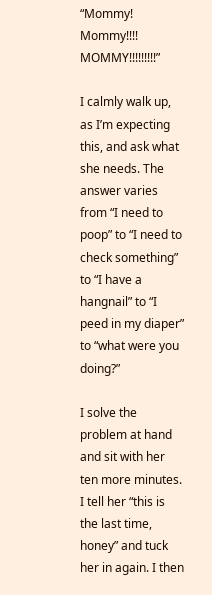“Mommy! Mommy!!!! MOMMY!!!!!!!!!”

I calmly walk up, as I’m expecting this, and ask what she needs. The answer varies from “I need to poop” to “I need to check something” to “I have a hangnail” to “I peed in my diaper” to “what were you doing?”

I solve the problem at hand and sit with her ten more minutes. I tell her “this is the last time, honey” and tuck her in again. I then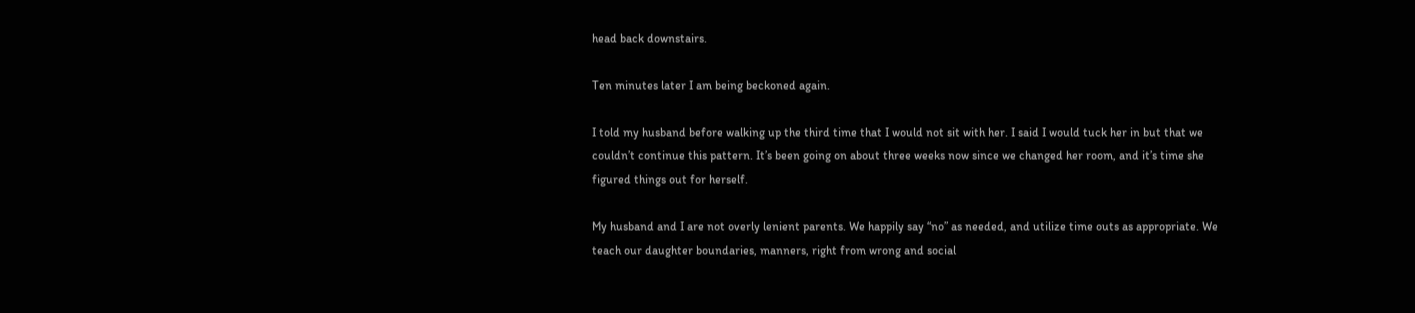head back downstairs.

Ten minutes later I am being beckoned again.

I told my husband before walking up the third time that I would not sit with her. I said I would tuck her in but that we couldn’t continue this pattern. It’s been going on about three weeks now since we changed her room, and it’s time she figured things out for herself.

My husband and I are not overly lenient parents. We happily say “no” as needed, and utilize time outs as appropriate. We teach our daughter boundaries, manners, right from wrong and social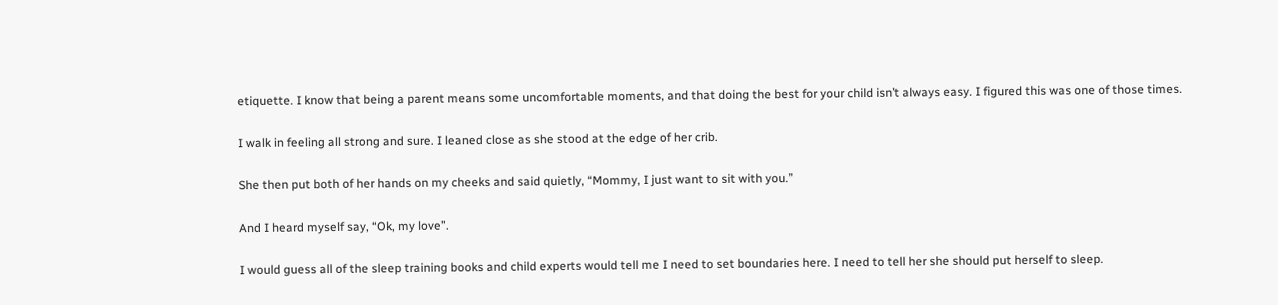etiquette. I know that being a parent means some uncomfortable moments, and that doing the best for your child isn’t always easy. I figured this was one of those times.

I walk in feeling all strong and sure. I leaned close as she stood at the edge of her crib.

She then put both of her hands on my cheeks and said quietly, “Mommy, I just want to sit with you.”

And I heard myself say, “Ok, my love”.

I would guess all of the sleep training books and child experts would tell me I need to set boundaries here. I need to tell her she should put herself to sleep.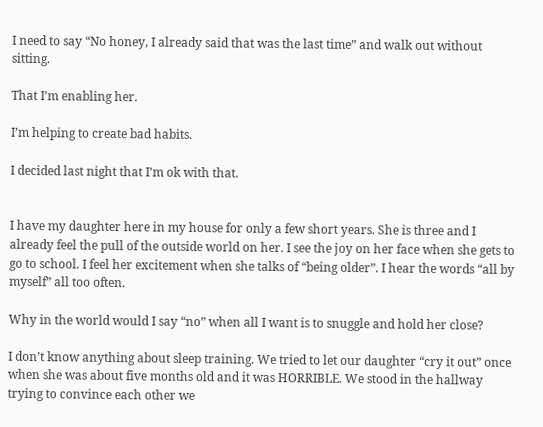I need to say “No honey, I already said that was the last time” and walk out without sitting.

That I’m enabling her.

I’m helping to create bad habits.

I decided last night that I’m ok with that.


I have my daughter here in my house for only a few short years. She is three and I already feel the pull of the outside world on her. I see the joy on her face when she gets to go to school. I feel her excitement when she talks of “being older”. I hear the words “all by myself” all too often.

Why in the world would I say “no” when all I want is to snuggle and hold her close?

I don’t know anything about sleep training. We tried to let our daughter “cry it out” once when she was about five months old and it was HORRIBLE. We stood in the hallway trying to convince each other we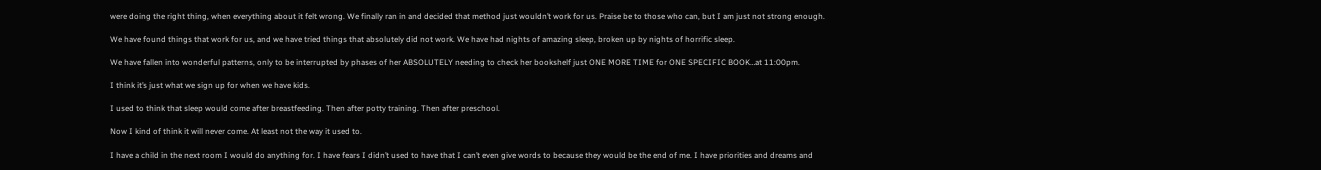were doing the right thing, when everything about it felt wrong. We finally ran in and decided that method just wouldn’t work for us. Praise be to those who can, but I am just not strong enough.

We have found things that work for us, and we have tried things that absolutely did not work. We have had nights of amazing sleep, broken up by nights of horrific sleep.

We have fallen into wonderful patterns, only to be interrupted by phases of her ABSOLUTELY needing to check her bookshelf just ONE MORE TIME for ONE SPECIFIC BOOK…at 11:00pm.

I think it’s just what we sign up for when we have kids.

I used to think that sleep would come after breastfeeding. Then after potty training. Then after preschool.

Now I kind of think it will never come. At least not the way it used to.

I have a child in the next room I would do anything for. I have fears I didn’t used to have that I can’t even give words to because they would be the end of me. I have priorities and dreams and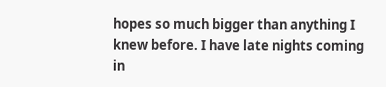hopes so much bigger than anything I knew before. I have late nights coming in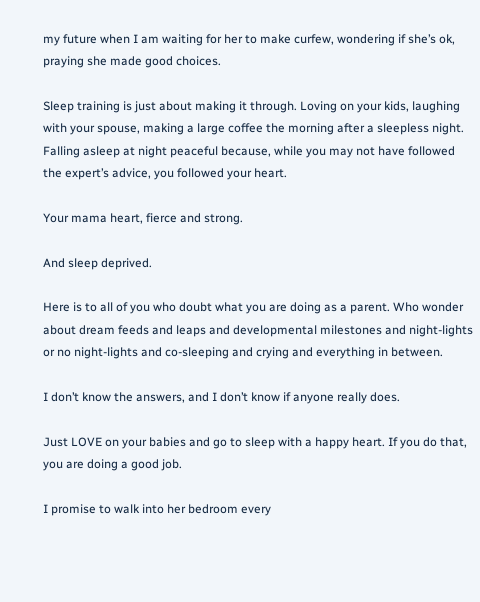my future when I am waiting for her to make curfew, wondering if she’s ok, praying she made good choices.

Sleep training is just about making it through. Loving on your kids, laughing with your spouse, making a large coffee the morning after a sleepless night. Falling asleep at night peaceful because, while you may not have followed the expert’s advice, you followed your heart.

Your mama heart, fierce and strong.

And sleep deprived.

Here is to all of you who doubt what you are doing as a parent. Who wonder about dream feeds and leaps and developmental milestones and night-lights or no night-lights and co-sleeping and crying and everything in between.

I don’t know the answers, and I don’t know if anyone really does.

Just LOVE on your babies and go to sleep with a happy heart. If you do that, you are doing a good job.

I promise to walk into her bedroom every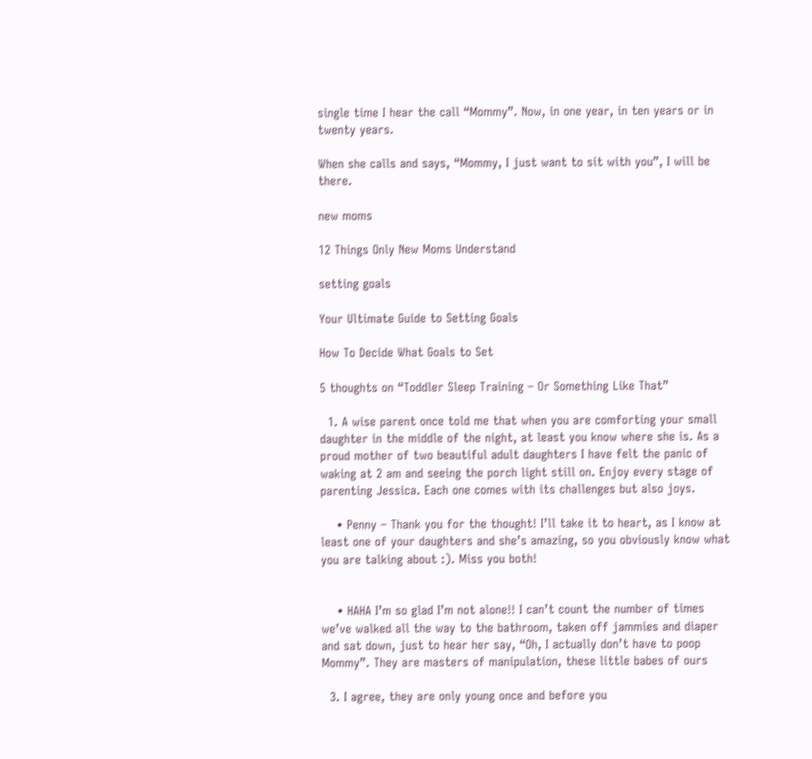single time I hear the call “Mommy”. Now, in one year, in ten years or in twenty years.

When she calls and says, “Mommy, I just want to sit with you”, I will be there.

new moms

12 Things Only New Moms Understand

setting goals

Your Ultimate Guide to Setting Goals

How To Decide What Goals to Set

5 thoughts on “Toddler Sleep Training – Or Something Like That”

  1. A wise parent once told me that when you are comforting your small daughter in the middle of the night, at least you know where she is. As a proud mother of two beautiful adult daughters I have felt the panic of waking at 2 am and seeing the porch light still on. Enjoy every stage of parenting Jessica. Each one comes with its challenges but also joys.

    • Penny – Thank you for the thought! I’ll take it to heart, as I know at least one of your daughters and she’s amazing, so you obviously know what you are talking about :). Miss you both!


    • HAHA I’m so glad I’m not alone!! I can’t count the number of times we’ve walked all the way to the bathroom, taken off jammies and diaper and sat down, just to hear her say, “Oh, I actually don’t have to poop Mommy”. They are masters of manipulation, these little babes of ours

  3. I agree, they are only young once and before you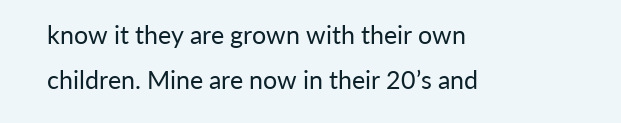know it they are grown with their own children. Mine are now in their 20’s and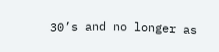30’s and no longer as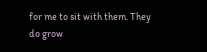for me to sit with them. They do grow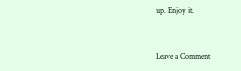up. Enjoy it.


Leave a Comment